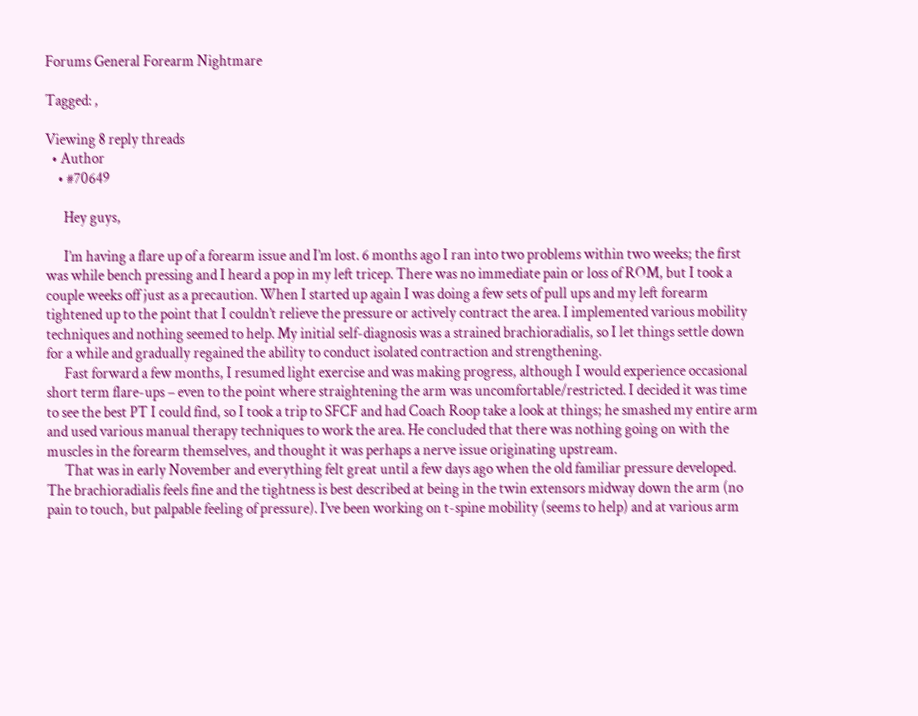Forums General Forearm Nightmare

Tagged: ,

Viewing 8 reply threads
  • Author
    • #70649

      Hey guys,

      I’m having a flare up of a forearm issue and I’m lost. 6 months ago I ran into two problems within two weeks; the first was while bench pressing and I heard a pop in my left tricep. There was no immediate pain or loss of ROM, but I took a couple weeks off just as a precaution. When I started up again I was doing a few sets of pull ups and my left forearm tightened up to the point that I couldn’t relieve the pressure or actively contract the area. I implemented various mobility techniques and nothing seemed to help. My initial self-diagnosis was a strained brachioradialis, so I let things settle down for a while and gradually regained the ability to conduct isolated contraction and strengthening.
      Fast forward a few months, I resumed light exercise and was making progress, although I would experience occasional short term flare-ups – even to the point where straightening the arm was uncomfortable/restricted. I decided it was time to see the best PT I could find, so I took a trip to SFCF and had Coach Roop take a look at things; he smashed my entire arm and used various manual therapy techniques to work the area. He concluded that there was nothing going on with the muscles in the forearm themselves, and thought it was perhaps a nerve issue originating upstream.
      That was in early November and everything felt great until a few days ago when the old familiar pressure developed. The brachioradialis feels fine and the tightness is best described at being in the twin extensors midway down the arm (no pain to touch, but palpable feeling of pressure). I’ve been working on t-spine mobility (seems to help) and at various arm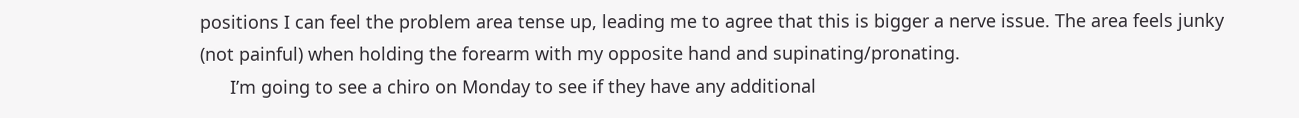positions I can feel the problem area tense up, leading me to agree that this is bigger a nerve issue. The area feels junky (not painful) when holding the forearm with my opposite hand and supinating/pronating.
      I’m going to see a chiro on Monday to see if they have any additional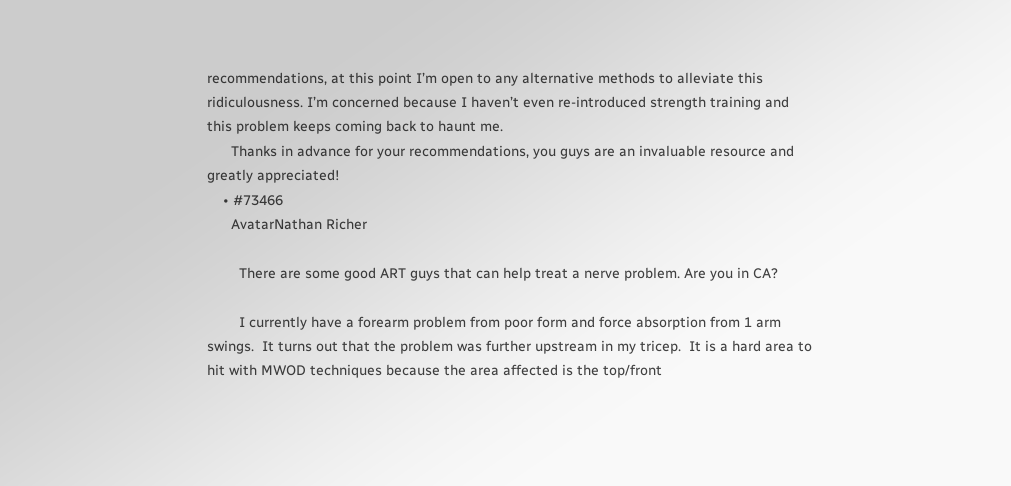recommendations, at this point I’m open to any alternative methods to alleviate this ridiculousness. I’m concerned because I haven’t even re-introduced strength training and this problem keeps coming back to haunt me.
      Thanks in advance for your recommendations, you guys are an invaluable resource and greatly appreciated!
    • #73466
      AvatarNathan Richer

        There are some good ART guys that can help treat a nerve problem. Are you in CA?

        I currently have a forearm problem from poor form and force absorption from 1 arm swings.  It turns out that the problem was further upstream in my tricep.  It is a hard area to hit with MWOD techniques because the area affected is the top/front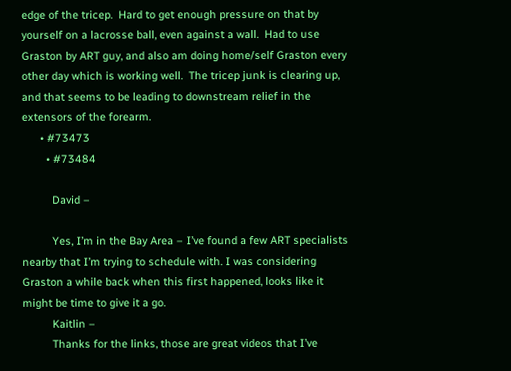edge of the tricep.  Hard to get enough pressure on that by yourself on a lacrosse ball, even against a wall.  Had to use Graston by ART guy, and also am doing home/self Graston every other day which is working well.  The tricep junk is clearing up, and that seems to be leading to downstream relief in the extensors of the forearm.
      • #73473
        • #73484

          David –

          Yes, I’m in the Bay Area – I’ve found a few ART specialists nearby that I’m trying to schedule with. I was considering Graston a while back when this first happened, looks like it might be time to give it a go.
          Kaitlin –
          Thanks for the links, those are great videos that I’ve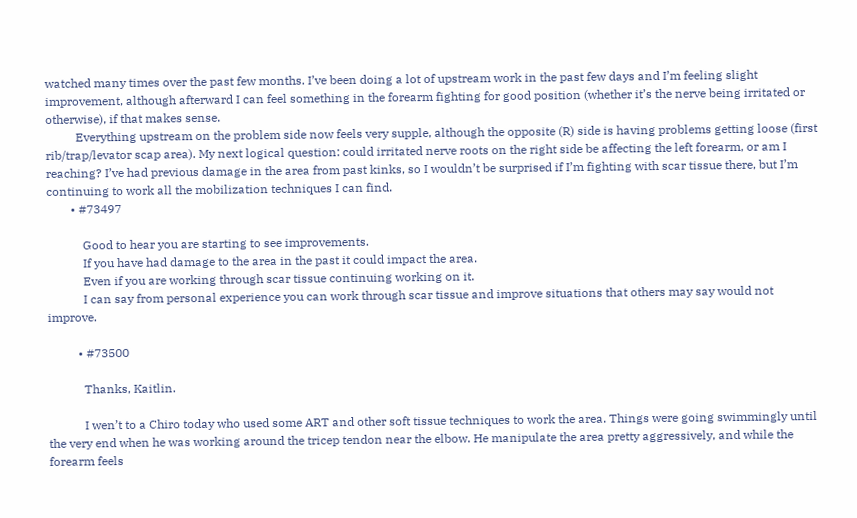watched many times over the past few months. I’ve been doing a lot of upstream work in the past few days and I’m feeling slight improvement, although afterward I can feel something in the forearm fighting for good position (whether it’s the nerve being irritated or otherwise), if that makes sense.
          Everything upstream on the problem side now feels very supple, although the opposite (R) side is having problems getting loose (first rib/trap/levator scap area). My next logical question: could irritated nerve roots on the right side be affecting the left forearm, or am I reaching? I’ve had previous damage in the area from past kinks, so I wouldn’t be surprised if I’m fighting with scar tissue there, but I’m continuing to work all the mobilization techniques I can find.
        • #73497

            Good to hear you are starting to see improvements.
            If you have had damage to the area in the past it could impact the area.
            Even if you are working through scar tissue continuing working on it.
            I can say from personal experience you can work through scar tissue and improve situations that others may say would not improve.

          • #73500

            Thanks, Kaitlin.

            I wen’t to a Chiro today who used some ART and other soft tissue techniques to work the area. Things were going swimmingly until the very end when he was working around the tricep tendon near the elbow. He manipulate the area pretty aggressively, and while the forearm feels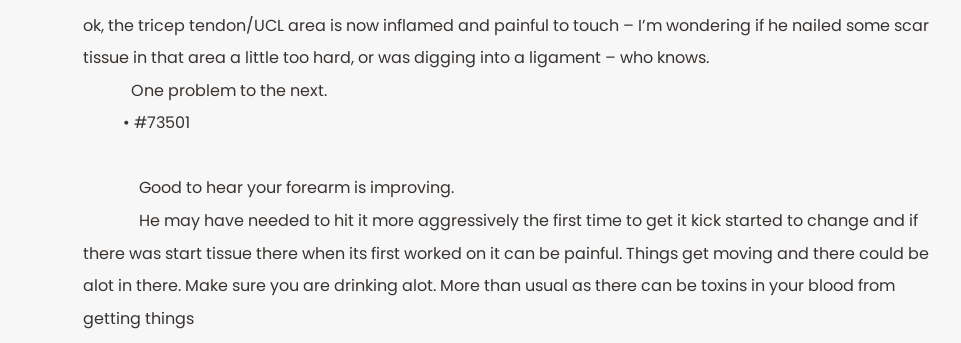ok, the tricep tendon/UCL area is now inflamed and painful to touch – I’m wondering if he nailed some scar tissue in that area a little too hard, or was digging into a ligament – who knows.
            One problem to the next.
          • #73501

              Good to hear your forearm is improving.
              He may have needed to hit it more aggressively the first time to get it kick started to change and if there was start tissue there when its first worked on it can be painful. Things get moving and there could be alot in there. Make sure you are drinking alot. More than usual as there can be toxins in your blood from getting things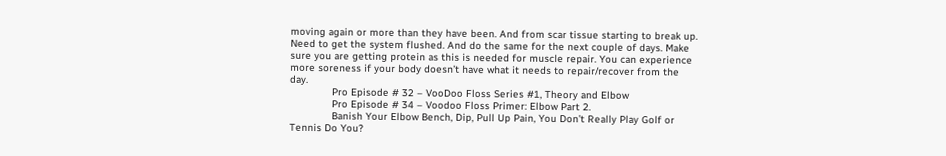moving again or more than they have been. And from scar tissue starting to break up. Need to get the system flushed. And do the same for the next couple of days. Make sure you are getting protein as this is needed for muscle repair. You can experience more soreness if your body doesn’t have what it needs to repair/recover from the day.
              Pro Episode # 32 – VooDoo Floss Series #1, Theory and Elbow
              Pro Episode # 34 – Voodoo Floss Primer: Elbow Part 2.
              Banish Your Elbow Bench, Dip, Pull Up Pain, You Don’t Really Play Golf or Tennis Do You?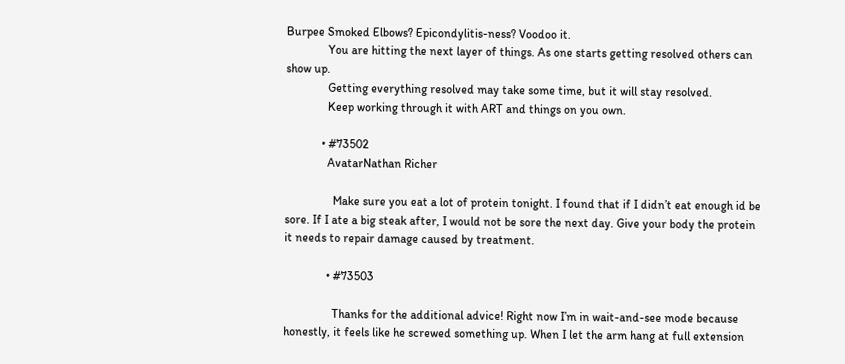Burpee Smoked Elbows? Epicondylitis-ness? Voodoo it.
              You are hitting the next layer of things. As one starts getting resolved others can show up.
              Getting everything resolved may take some time, but it will stay resolved.
              Keep working through it with ART and things on you own.

            • #73502
              AvatarNathan Richer

                Make sure you eat a lot of protein tonight. I found that if I didn’t eat enough id be sore. If I ate a big steak after, I would not be sore the next day. Give your body the protein it needs to repair damage caused by treatment.

              • #73503

                Thanks for the additional advice! Right now I’m in wait-and-see mode because honestly, it feels like he screwed something up. When I let the arm hang at full extension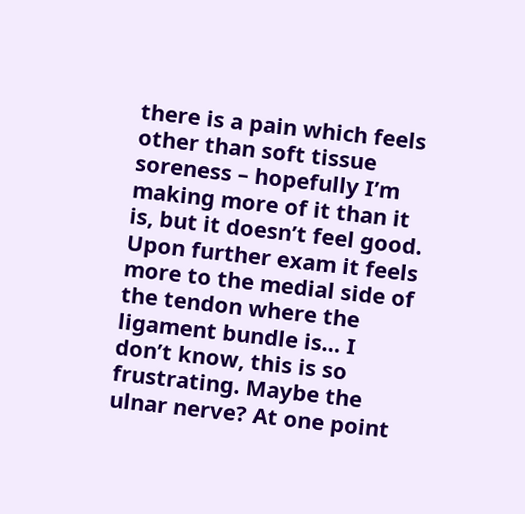there is a pain which feels other than soft tissue soreness – hopefully I’m making more of it than it is, but it doesn’t feel good. Upon further exam it feels more to the medial side of the tendon where the ligament bundle is… I don’t know, this is so frustrating. Maybe the ulnar nerve? At one point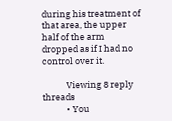during his treatment of that area, the upper half of the arm dropped as if I had no control over it.

            Viewing 8 reply threads
            • You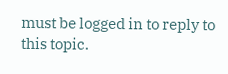must be logged in to reply to this topic.